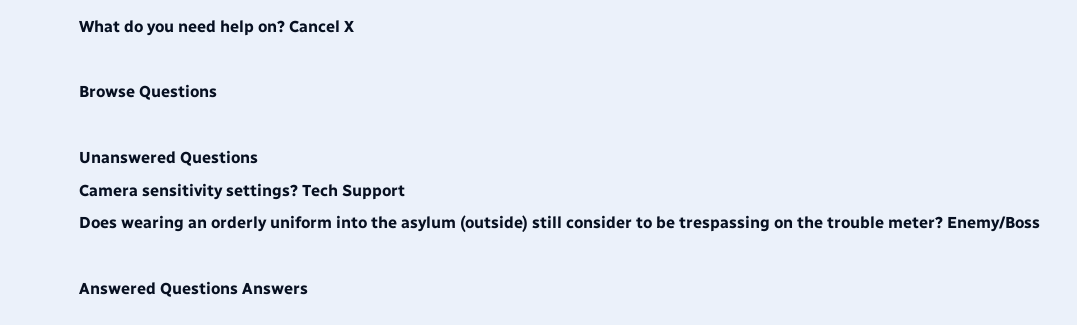What do you need help on? Cancel X

Browse Questions

Unanswered Questions
Camera sensitivity settings? Tech Support
Does wearing an orderly uniform into the asylum (outside) still consider to be trespassing on the trouble meter? Enemy/Boss

Answered Questions Answers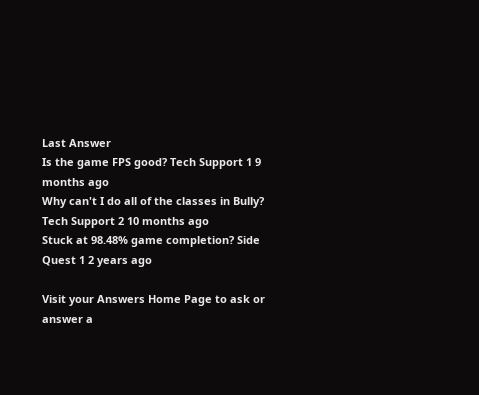Last Answer
Is the game FPS good? Tech Support 1 9 months ago
Why can't I do all of the classes in Bully? Tech Support 2 10 months ago
Stuck at 98.48% game completion? Side Quest 1 2 years ago

Visit your Answers Home Page to ask or answer a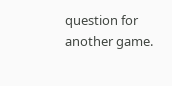question for another game.